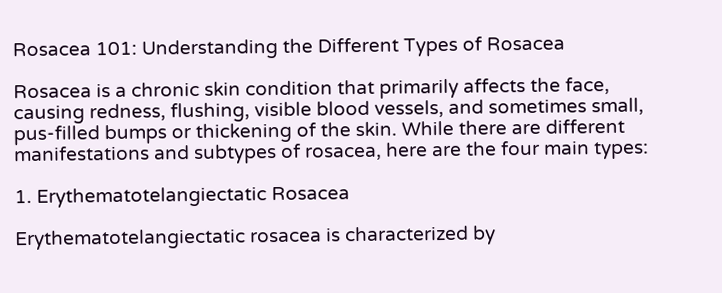Rosacea 101: Understanding the Different Types of Rosacea

Rosacea is a chronic skin condition that primarily affects the face, causing redness, flushing, visible blood vessels, and sometimes small, pus-filled bumps or thickening of the skin. While there are different manifestations and subtypes of rosacea, here are the four main types:

1. Erythematotelangiectatic Rosacea

Erythematotelangiectatic rosacea is characterized by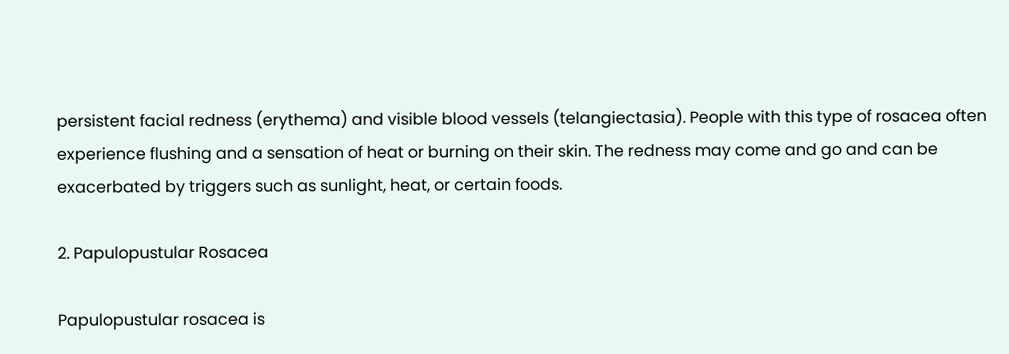persistent facial redness (erythema) and visible blood vessels (telangiectasia). People with this type of rosacea often experience flushing and a sensation of heat or burning on their skin. The redness may come and go and can be exacerbated by triggers such as sunlight, heat, or certain foods.

2. Papulopustular Rosacea

Papulopustular rosacea is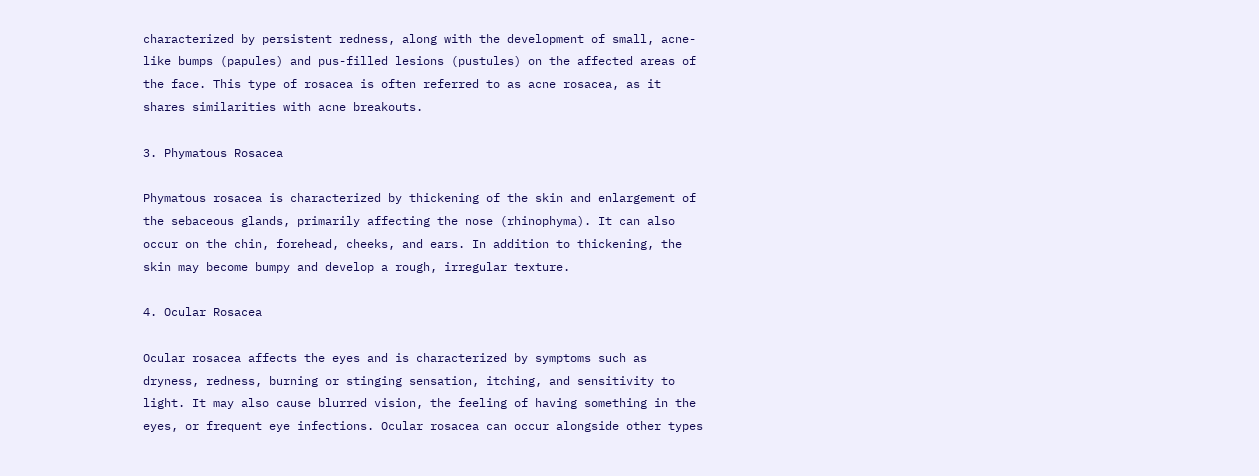characterized by persistent redness, along with the development of small, acne-like bumps (papules) and pus-filled lesions (pustules) on the affected areas of the face. This type of rosacea is often referred to as acne rosacea, as it shares similarities with acne breakouts.

3. Phymatous Rosacea

Phymatous rosacea is characterized by thickening of the skin and enlargement of the sebaceous glands, primarily affecting the nose (rhinophyma). It can also occur on the chin, forehead, cheeks, and ears. In addition to thickening, the skin may become bumpy and develop a rough, irregular texture.

4. Ocular Rosacea

Ocular rosacea affects the eyes and is characterized by symptoms such as dryness, redness, burning or stinging sensation, itching, and sensitivity to light. It may also cause blurred vision, the feeling of having something in the eyes, or frequent eye infections. Ocular rosacea can occur alongside other types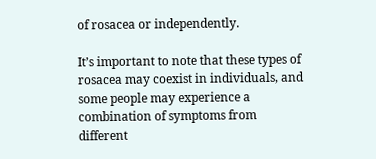of rosacea or independently.

It’s important to note that these types of rosacea may coexist in individuals, and some people may experience a combination of symptoms from different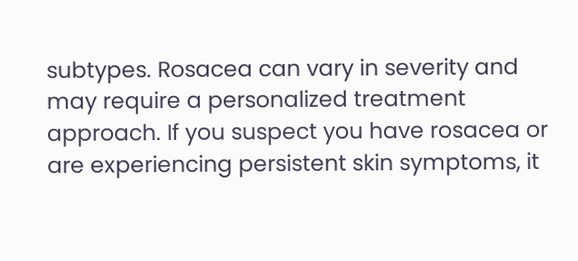subtypes. Rosacea can vary in severity and may require a personalized treatment approach. If you suspect you have rosacea or are experiencing persistent skin symptoms, it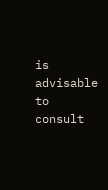is advisable to consult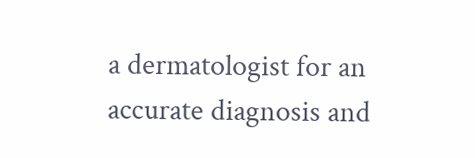a dermatologist for an accurate diagnosis and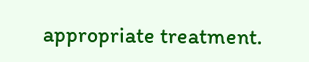appropriate treatment.